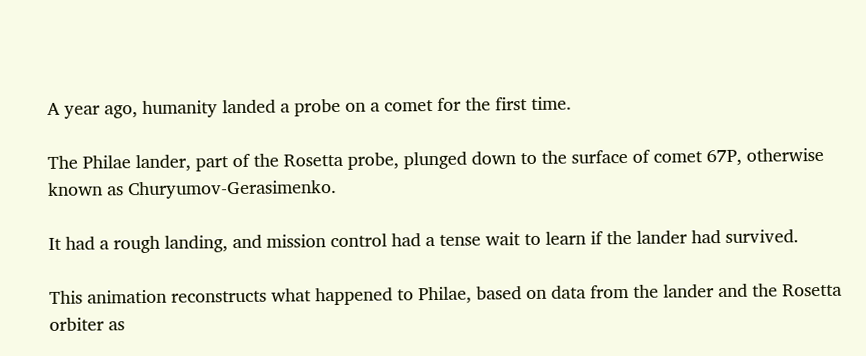A year ago, humanity landed a probe on a comet for the first time.

The Philae lander, part of the Rosetta probe, plunged down to the surface of comet 67P, otherwise known as Churyumov-Gerasimenko.

It had a rough landing, and mission control had a tense wait to learn if the lander had survived.

This animation reconstructs what happened to Philae, based on data from the lander and the Rosetta orbiter as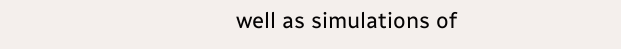well as simulations of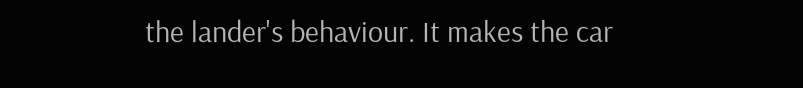the lander's behaviour. It makes the car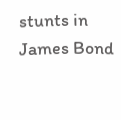stunts in James Bond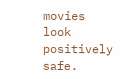movies look positively safe.